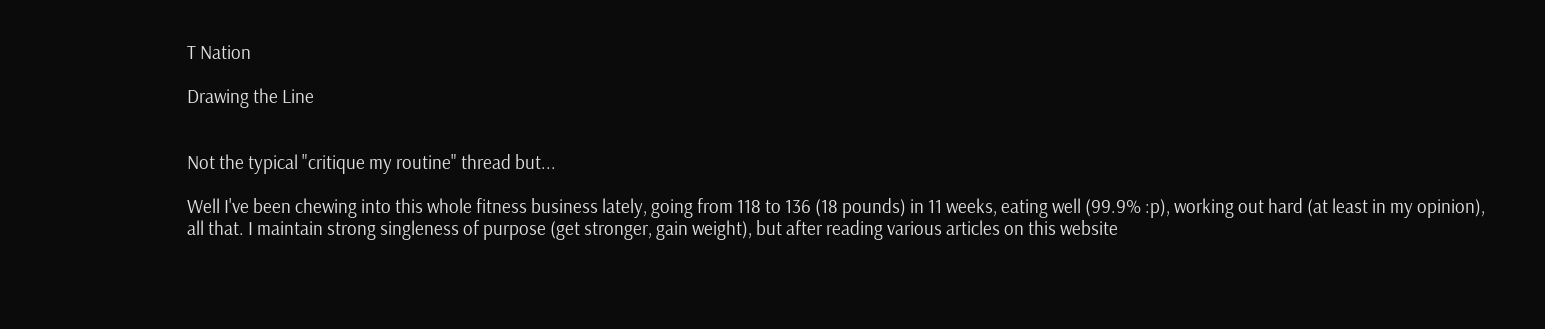T Nation

Drawing the Line


Not the typical "critique my routine" thread but...

Well I've been chewing into this whole fitness business lately, going from 118 to 136 (18 pounds) in 11 weeks, eating well (99.9% :p), working out hard (at least in my opinion), all that. I maintain strong singleness of purpose (get stronger, gain weight), but after reading various articles on this website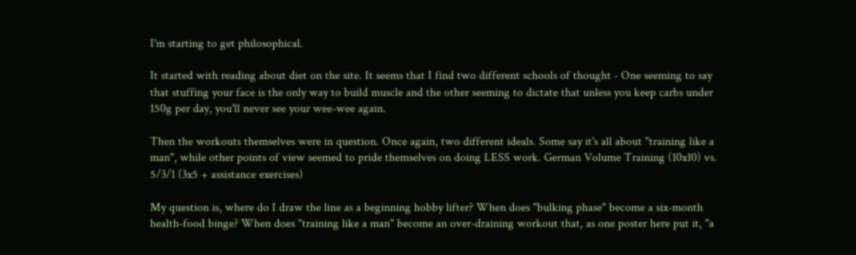I'm starting to get philosophical.

It started with reading about diet on the site. It seems that I find two different schools of thought - One seeming to say that stuffing your face is the only way to build muscle and the other seeming to dictate that unless you keep carbs under 150g per day, you'll never see your wee-wee again.

Then the workouts themselves were in question. Once again, two different ideals. Some say it's all about "training like a man", while other points of view seemed to pride themselves on doing LESS work. German Volume Training (10x10) vs. 5/3/1 (3x5 + assistance exercises)

My question is, where do I draw the line as a beginning hobby lifter? When does "bulking phase" become a six-month health-food binge? When does "training like a man" become an over-draining workout that, as one poster here put it, "a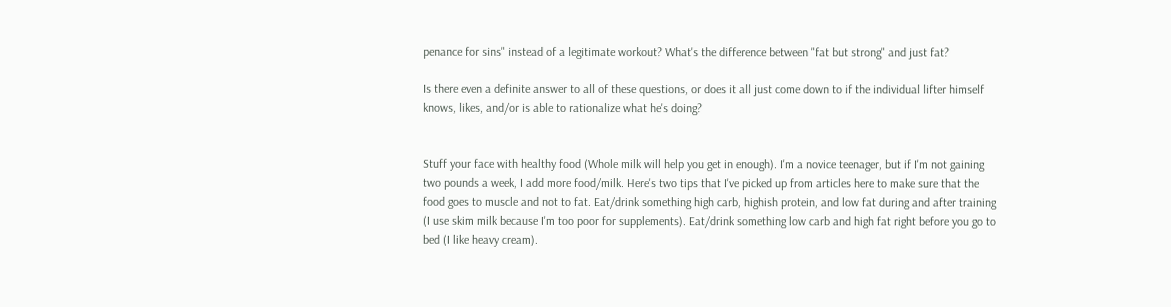penance for sins" instead of a legitimate workout? What's the difference between "fat but strong" and just fat?

Is there even a definite answer to all of these questions, or does it all just come down to if the individual lifter himself knows, likes, and/or is able to rationalize what he's doing?


Stuff your face with healthy food (Whole milk will help you get in enough). I'm a novice teenager, but if I'm not gaining two pounds a week, I add more food/milk. Here's two tips that I've picked up from articles here to make sure that the food goes to muscle and not to fat. Eat/drink something high carb, highish protein, and low fat during and after training (I use skim milk because I'm too poor for supplements). Eat/drink something low carb and high fat right before you go to bed (I like heavy cream).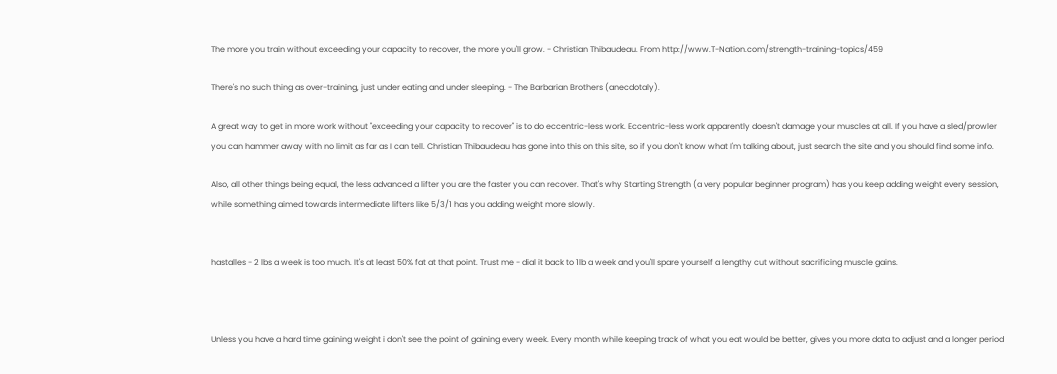The more you train without exceeding your capacity to recover, the more you'll grow. - Christian Thibaudeau. From http://www.T-Nation.com/strength-training-topics/459

There's no such thing as over-training, just under eating and under sleeping. - The Barbarian Brothers (anecdotaly).

A great way to get in more work without "exceeding your capacity to recover" is to do eccentric-less work. Eccentric-less work apparently doesn't damage your muscles at all. If you have a sled/prowler you can hammer away with no limit as far as I can tell. Christian Thibaudeau has gone into this on this site, so if you don't know what I'm talking about, just search the site and you should find some info.

Also, all other things being equal, the less advanced a lifter you are the faster you can recover. That's why Starting Strength (a very popular beginner program) has you keep adding weight every session, while something aimed towards intermediate lifters like 5/3/1 has you adding weight more slowly.


hastalles - 2 lbs a week is too much. It's at least 50% fat at that point. Trust me - dial it back to 1lb a week and you'll spare yourself a lengthy cut without sacrificing muscle gains.



Unless you have a hard time gaining weight i don't see the point of gaining every week. Every month while keeping track of what you eat would be better, gives you more data to adjust and a longer period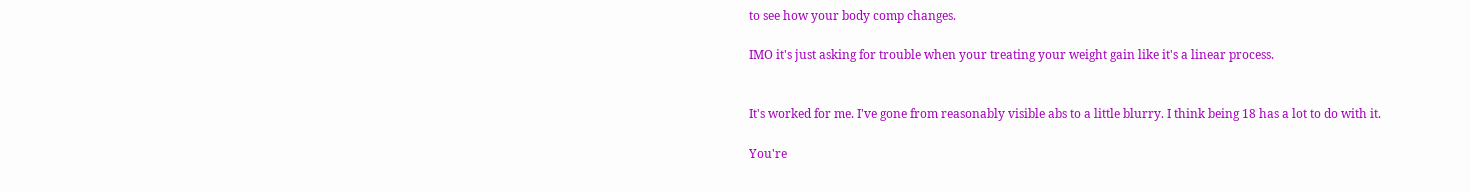to see how your body comp changes.

IMO it's just asking for trouble when your treating your weight gain like it's a linear process.


It's worked for me. I've gone from reasonably visible abs to a little blurry. I think being 18 has a lot to do with it.

You're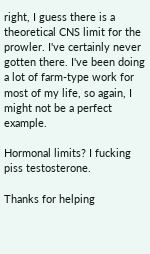right, I guess there is a theoretical CNS limit for the prowler. I've certainly never gotten there. I've been doing a lot of farm-type work for most of my life, so again, I might not be a perfect example.

Hormonal limits? I fucking piss testosterone.

Thanks for helping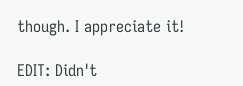though. I appreciate it!

EDIT: Didn't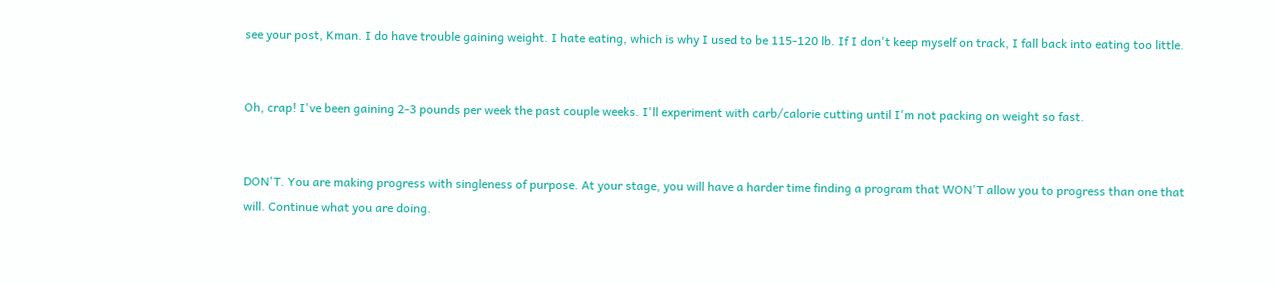see your post, Kman. I do have trouble gaining weight. I hate eating, which is why I used to be 115-120 lb. If I don't keep myself on track, I fall back into eating too little.


Oh, crap! I've been gaining 2-3 pounds per week the past couple weeks. I'll experiment with carb/calorie cutting until I'm not packing on weight so fast.


DON'T. You are making progress with singleness of purpose. At your stage, you will have a harder time finding a program that WON'T allow you to progress than one that will. Continue what you are doing.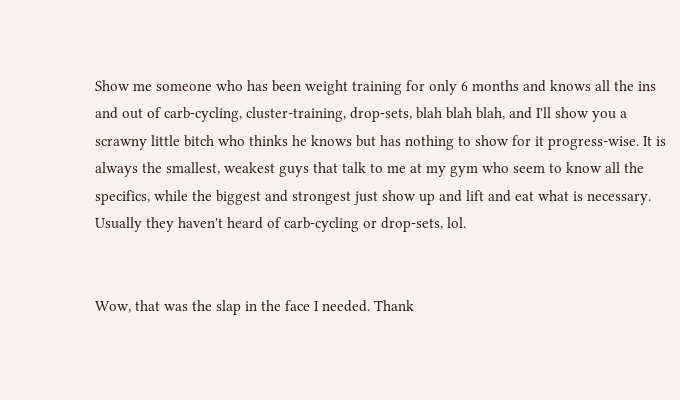Show me someone who has been weight training for only 6 months and knows all the ins and out of carb-cycling, cluster-training, drop-sets, blah blah blah, and I'll show you a scrawny little bitch who thinks he knows but has nothing to show for it progress-wise. It is always the smallest, weakest guys that talk to me at my gym who seem to know all the specifics, while the biggest and strongest just show up and lift and eat what is necessary. Usually they haven't heard of carb-cycling or drop-sets, lol.


Wow, that was the slap in the face I needed. Thank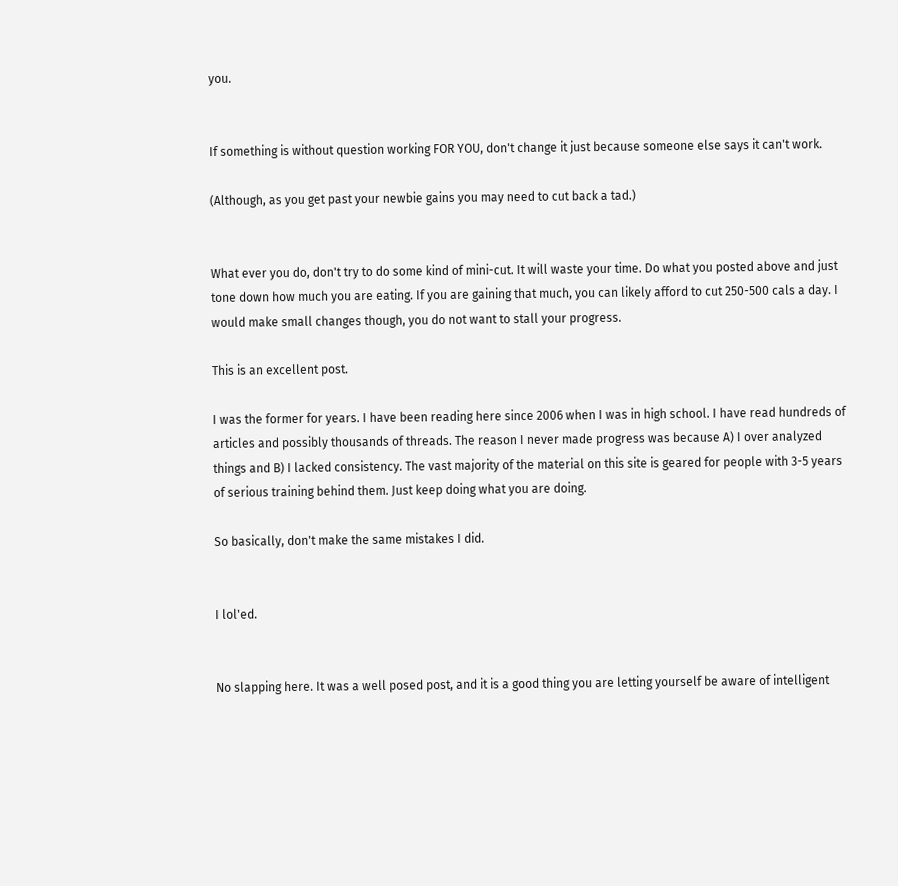you.


If something is without question working FOR YOU, don't change it just because someone else says it can't work.

(Although, as you get past your newbie gains you may need to cut back a tad.)


What ever you do, don't try to do some kind of mini-cut. It will waste your time. Do what you posted above and just tone down how much you are eating. If you are gaining that much, you can likely afford to cut 250-500 cals a day. I would make small changes though, you do not want to stall your progress.

This is an excellent post.

I was the former for years. I have been reading here since 2006 when I was in high school. I have read hundreds of articles and possibly thousands of threads. The reason I never made progress was because A) I over analyzed things and B) I lacked consistency. The vast majority of the material on this site is geared for people with 3-5 years of serious training behind them. Just keep doing what you are doing.

So basically, don't make the same mistakes I did.


I lol'ed.


No slapping here. It was a well posed post, and it is a good thing you are letting yourself be aware of intelligent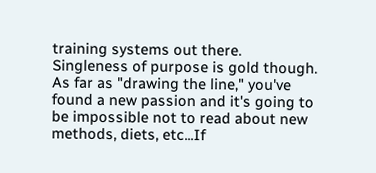training systems out there. Singleness of purpose is gold though. As far as "drawing the line," you've found a new passion and it's going to be impossible not to read about new methods, diets, etc...If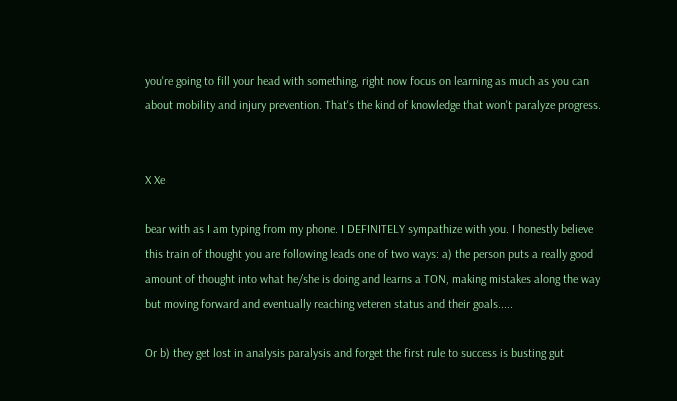you're going to fill your head with something, right now focus on learning as much as you can about mobility and injury prevention. That's the kind of knowledge that won't paralyze progress.


X Xe

bear with as I am typing from my phone. I DEFINITELY sympathize with you. I honestly believe this train of thought you are following leads one of two ways: a) the person puts a really good amount of thought into what he/she is doing and learns a TON, making mistakes along the way but moving forward and eventually reaching veteren status and their goals.....

Or b) they get lost in analysis paralysis and forget the first rule to success is busting gut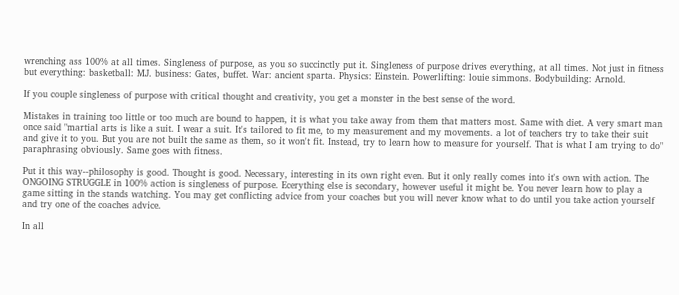wrenching ass 100% at all times. Singleness of purpose, as you so succinctly put it. Singleness of purpose drives everything, at all times. Not just in fitness but everything: basketball: MJ. business: Gates, buffet. War: ancient sparta. Physics: Einstein. Powerlifting: louie simmons. Bodybuilding: Arnold.

If you couple singleness of purpose with critical thought and creativity, you get a monster in the best sense of the word.

Mistakes in training too little or too much are bound to happen, it is what you take away from them that matters most. Same with diet. A very smart man once said "martial arts is like a suit. I wear a suit. It's tailored to fit me, to my measurement and my movements. a lot of teachers try to take their suit and give it to you. But you are not built the same as them, so it won't fit. Instead, try to learn how to measure for yourself. That is what I am trying to do" paraphrasing obviously. Same goes with fitness.

Put it this way--philosophy is good. Thought is good. Necessary, interesting in its own right even. But it only really comes into it's own with action. The ONGOING STRUGGLE in 100% action is singleness of purpose. Ecerything else is secondary, however useful it might be. You never learn how to play a game sitting in the stands watching. You may get conflicting advice from your coaches but you will never know what to do until you take action yourself and try one of the coaches advice.

In all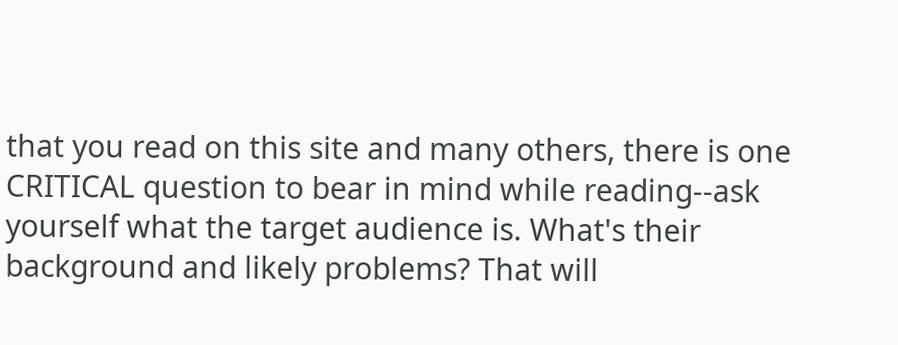that you read on this site and many others, there is one CRITICAL question to bear in mind while reading--ask yourself what the target audience is. What's their background and likely problems? That will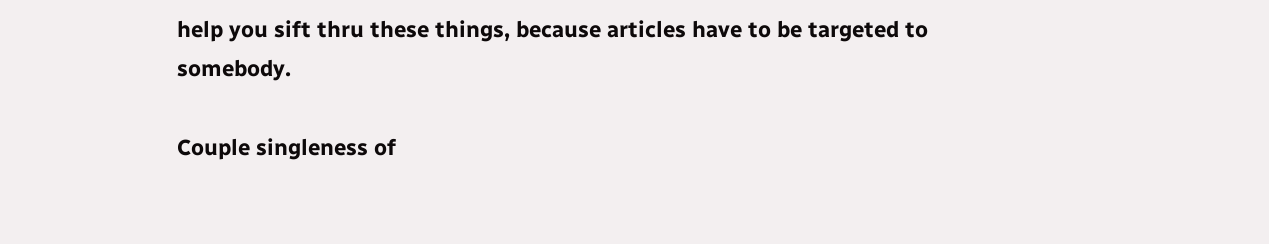help you sift thru these things, because articles have to be targeted to somebody.

Couple singleness of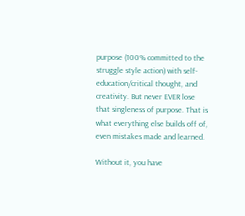purpose (100% committed to the struggle style action) with self-education/critical thought, and creativity. But never EVER lose that singleness of purpose. That is what everything else builds off of, even mistakes made and learned.

Without it, you have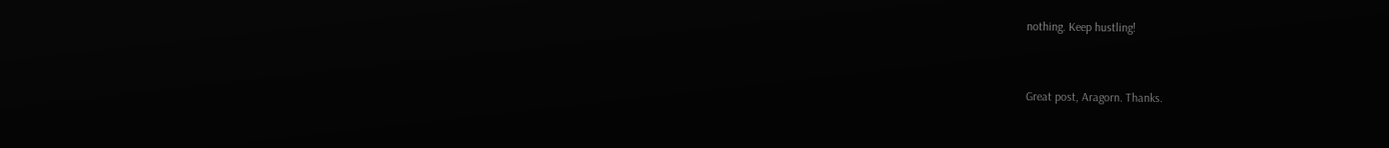nothing. Keep hustling!


Great post, Aragorn. Thanks.